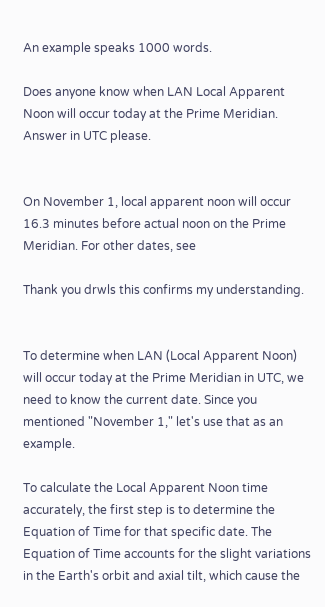An example speaks 1000 words.

Does anyone know when LAN Local Apparent Noon will occur today at the Prime Meridian. Answer in UTC please.


On November 1, local apparent noon will occur 16.3 minutes before actual noon on the Prime Meridian. For other dates, see

Thank you drwls this confirms my understanding.


To determine when LAN (Local Apparent Noon) will occur today at the Prime Meridian in UTC, we need to know the current date. Since you mentioned "November 1," let's use that as an example.

To calculate the Local Apparent Noon time accurately, the first step is to determine the Equation of Time for that specific date. The Equation of Time accounts for the slight variations in the Earth's orbit and axial tilt, which cause the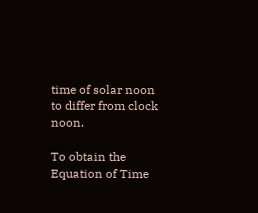time of solar noon to differ from clock noon.

To obtain the Equation of Time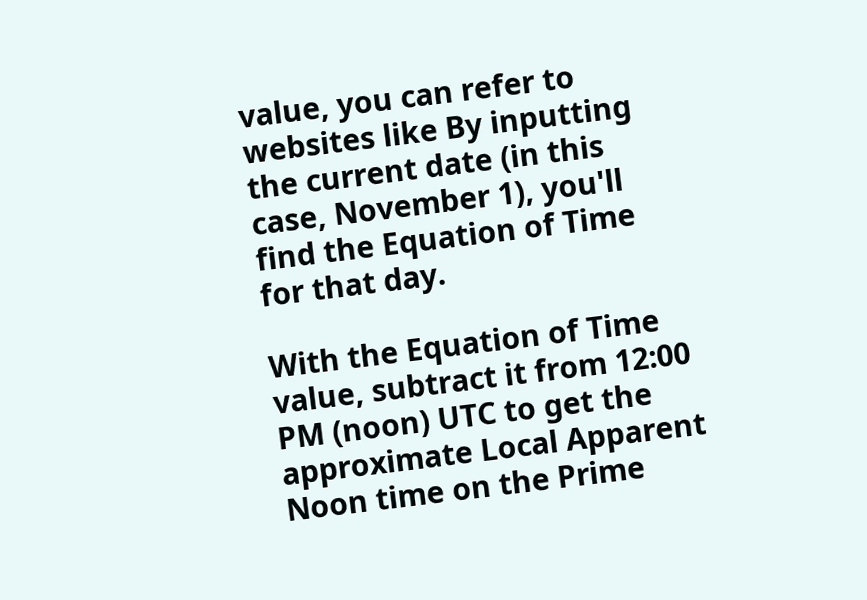value, you can refer to websites like By inputting the current date (in this case, November 1), you'll find the Equation of Time for that day.

With the Equation of Time value, subtract it from 12:00 PM (noon) UTC to get the approximate Local Apparent Noon time on the Prime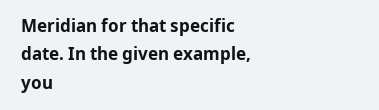Meridian for that specific date. In the given example, you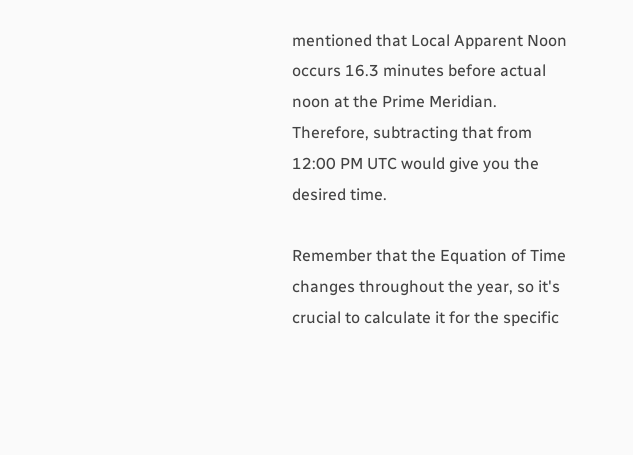mentioned that Local Apparent Noon occurs 16.3 minutes before actual noon at the Prime Meridian. Therefore, subtracting that from 12:00 PM UTC would give you the desired time.

Remember that the Equation of Time changes throughout the year, so it's crucial to calculate it for the specific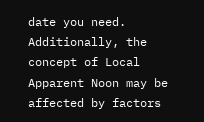date you need. Additionally, the concept of Local Apparent Noon may be affected by factors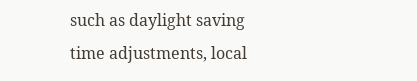such as daylight saving time adjustments, local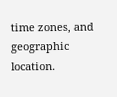time zones, and geographic location.